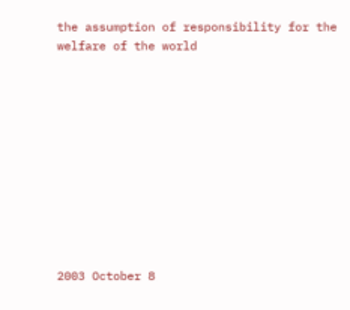the assumption of responsibility for the welfare of the world











2003 October 8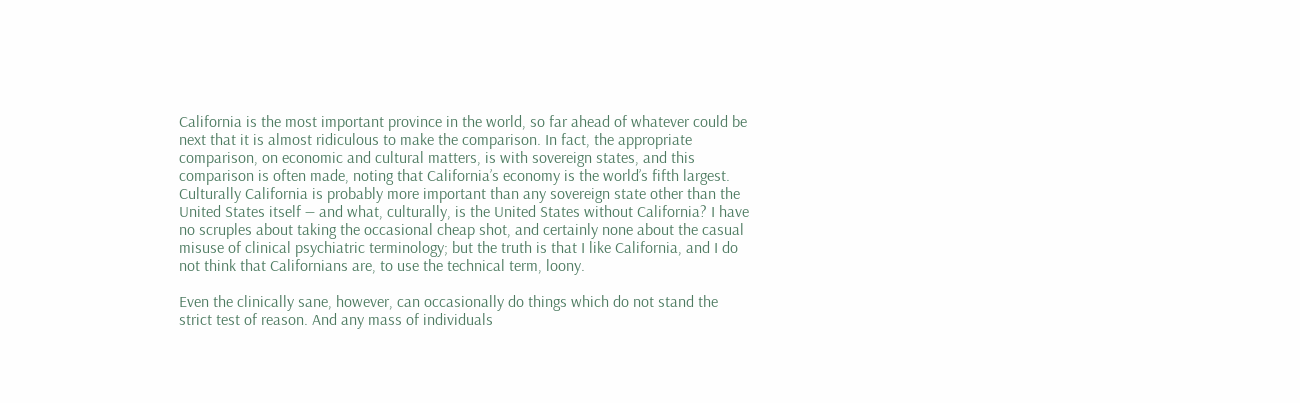California is the most important province in the world, so far ahead of whatever could be next that it is almost ridiculous to make the comparison. In fact, the appropriate comparison, on economic and cultural matters, is with sovereign states, and this comparison is often made, noting that California’s economy is the world’s fifth largest. Culturally California is probably more important than any sovereign state other than the United States itself ― and what, culturally, is the United States without California? I have no scruples about taking the occasional cheap shot, and certainly none about the casual misuse of clinical psychiatric terminology; but the truth is that I like California, and I do not think that Californians are, to use the technical term, loony.

Even the clinically sane, however, can occasionally do things which do not stand the strict test of reason. And any mass of individuals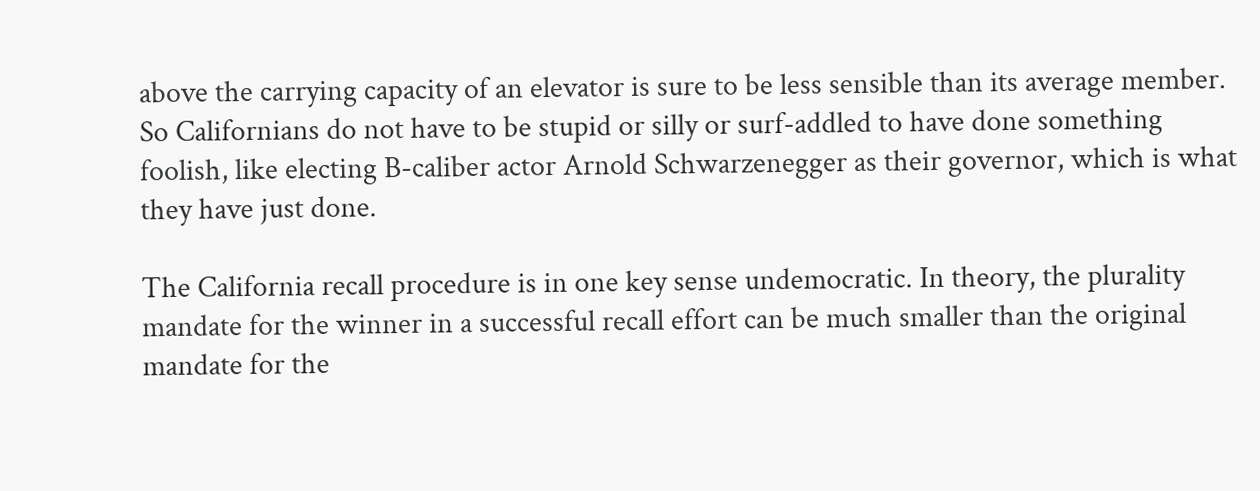above the carrying capacity of an elevator is sure to be less sensible than its average member. So Californians do not have to be stupid or silly or surf-addled to have done something foolish, like electing B-caliber actor Arnold Schwarzenegger as their governor, which is what they have just done.

The California recall procedure is in one key sense undemocratic. In theory, the plurality mandate for the winner in a successful recall effort can be much smaller than the original mandate for the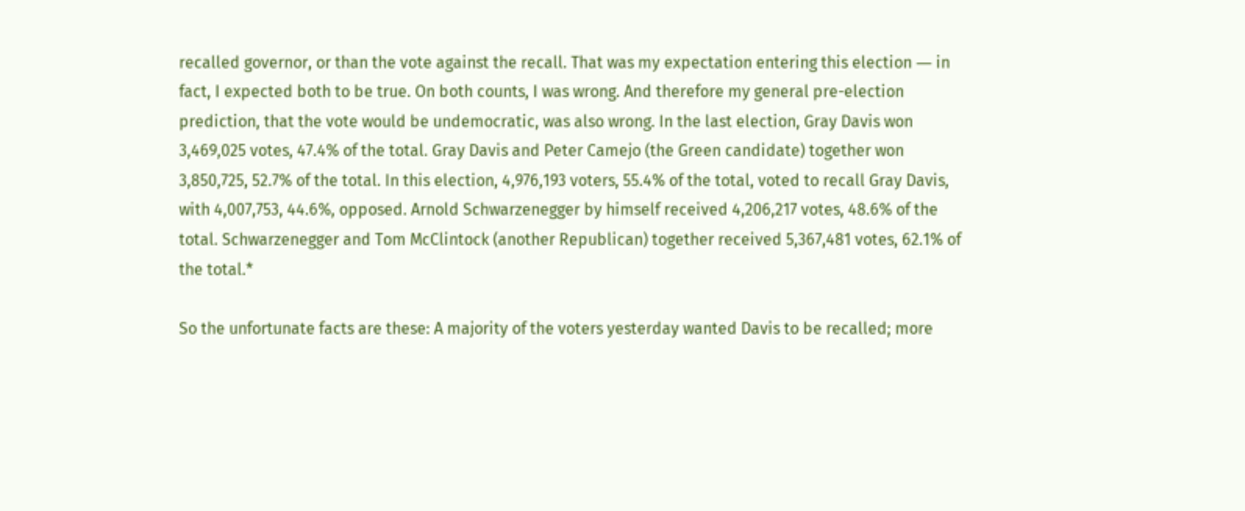recalled governor, or than the vote against the recall. That was my expectation entering this election ― in fact, I expected both to be true. On both counts, I was wrong. And therefore my general pre-election prediction, that the vote would be undemocratic, was also wrong. In the last election, Gray Davis won 3,469,025 votes, 47.4% of the total. Gray Davis and Peter Camejo (the Green candidate) together won 3,850,725, 52.7% of the total. In this election, 4,976,193 voters, 55.4% of the total, voted to recall Gray Davis, with 4,007,753, 44.6%, opposed. Arnold Schwarzenegger by himself received 4,206,217 votes, 48.6% of the total. Schwarzenegger and Tom McClintock (another Republican) together received 5,367,481 votes, 62.1% of the total.*

So the unfortunate facts are these: A majority of the voters yesterday wanted Davis to be recalled; more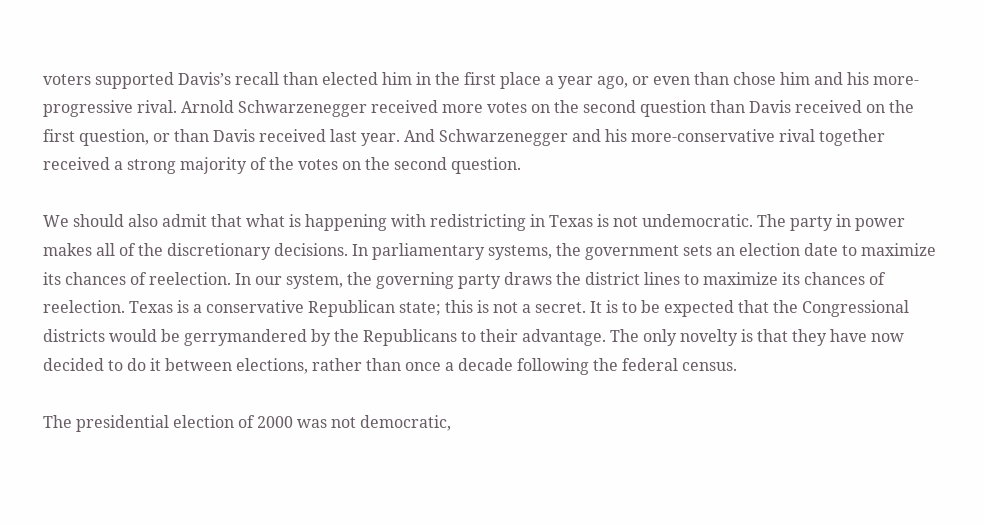voters supported Davis’s recall than elected him in the first place a year ago, or even than chose him and his more-progressive rival. Arnold Schwarzenegger received more votes on the second question than Davis received on the first question, or than Davis received last year. And Schwarzenegger and his more-conservative rival together received a strong majority of the votes on the second question.

We should also admit that what is happening with redistricting in Texas is not undemocratic. The party in power makes all of the discretionary decisions. In parliamentary systems, the government sets an election date to maximize its chances of reelection. In our system, the governing party draws the district lines to maximize its chances of reelection. Texas is a conservative Republican state; this is not a secret. It is to be expected that the Congressional districts would be gerrymandered by the Republicans to their advantage. The only novelty is that they have now decided to do it between elections, rather than once a decade following the federal census.

The presidential election of 2000 was not democratic,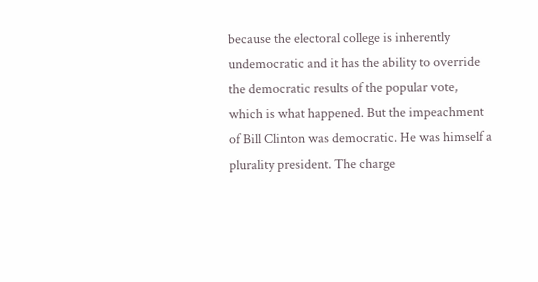because the electoral college is inherently undemocratic and it has the ability to override the democratic results of the popular vote, which is what happened. But the impeachment of Bill Clinton was democratic. He was himself a plurality president. The charge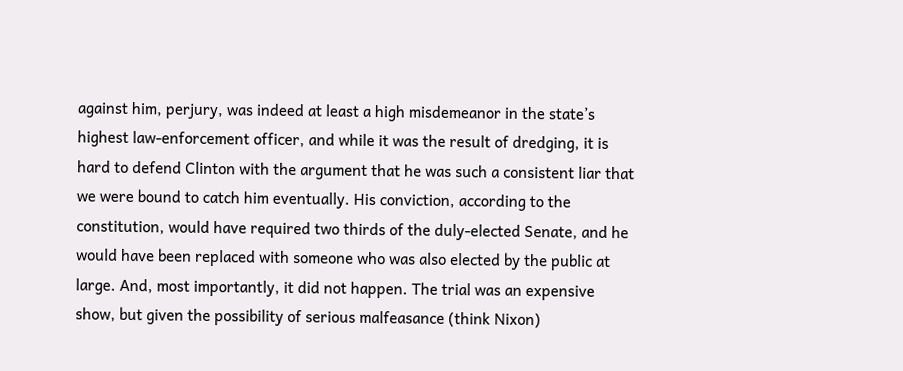against him, perjury, was indeed at least a high misdemeanor in the state’s highest law-enforcement officer, and while it was the result of dredging, it is hard to defend Clinton with the argument that he was such a consistent liar that we were bound to catch him eventually. His conviction, according to the constitution, would have required two thirds of the duly-elected Senate, and he would have been replaced with someone who was also elected by the public at large. And, most importantly, it did not happen. The trial was an expensive show, but given the possibility of serious malfeasance (think Nixon)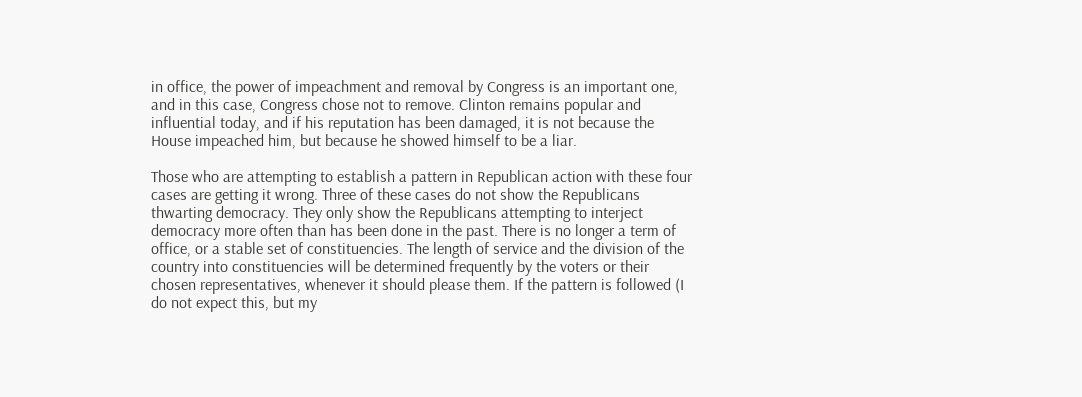in office, the power of impeachment and removal by Congress is an important one, and in this case, Congress chose not to remove. Clinton remains popular and influential today, and if his reputation has been damaged, it is not because the House impeached him, but because he showed himself to be a liar.

Those who are attempting to establish a pattern in Republican action with these four cases are getting it wrong. Three of these cases do not show the Republicans thwarting democracy. They only show the Republicans attempting to interject democracy more often than has been done in the past. There is no longer a term of office, or a stable set of constituencies. The length of service and the division of the country into constituencies will be determined frequently by the voters or their chosen representatives, whenever it should please them. If the pattern is followed (I do not expect this, but my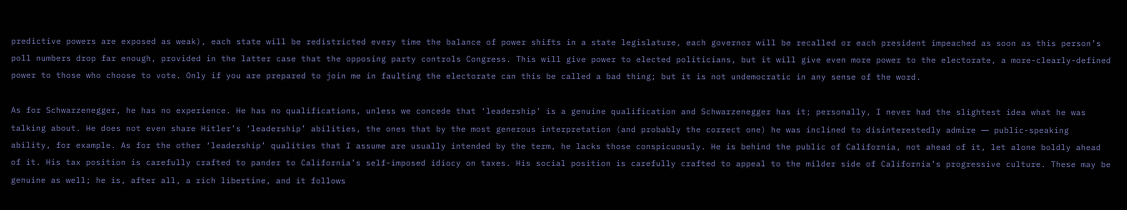predictive powers are exposed as weak), each state will be redistricted every time the balance of power shifts in a state legislature, each governor will be recalled or each president impeached as soon as this person’s poll numbers drop far enough, provided in the latter case that the opposing party controls Congress. This will give power to elected politicians, but it will give even more power to the electorate, a more-clearly-defined power to those who choose to vote. Only if you are prepared to join me in faulting the electorate can this be called a bad thing; but it is not undemocratic in any sense of the word.

As for Schwarzenegger, he has no experience. He has no qualifications, unless we concede that ‘leadership’ is a genuine qualification and Schwarzenegger has it; personally, I never had the slightest idea what he was talking about. He does not even share Hitler’s ‘leadership’ abilities, the ones that by the most generous interpretation (and probably the correct one) he was inclined to disinterestedly admire ― public-speaking ability, for example. As for the other ‘leadership’ qualities that I assume are usually intended by the term, he lacks those conspicuously. He is behind the public of California, not ahead of it, let alone boldly ahead of it. His tax position is carefully crafted to pander to California’s self-imposed idiocy on taxes. His social position is carefully crafted to appeal to the milder side of California’s progressive culture. These may be genuine as well; he is, after all, a rich libertine, and it follows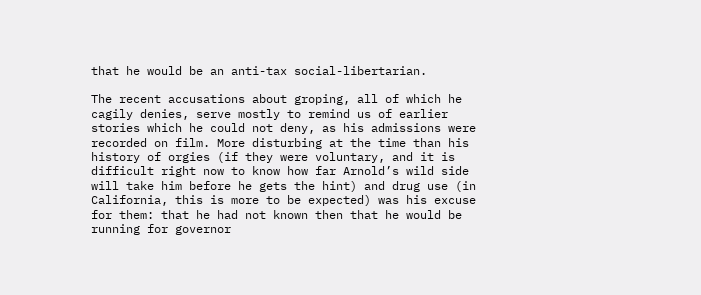that he would be an anti-tax social-libertarian.

The recent accusations about groping, all of which he cagily denies, serve mostly to remind us of earlier stories which he could not deny, as his admissions were recorded on film. More disturbing at the time than his history of orgies (if they were voluntary, and it is difficult right now to know how far Arnold’s wild side will take him before he gets the hint) and drug use (in California, this is more to be expected) was his excuse for them: that he had not known then that he would be running for governor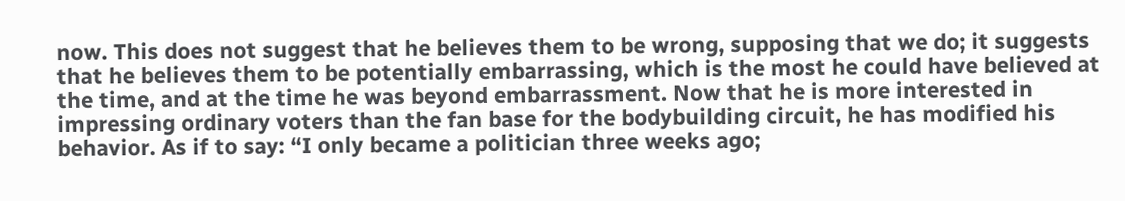now. This does not suggest that he believes them to be wrong, supposing that we do; it suggests that he believes them to be potentially embarrassing, which is the most he could have believed at the time, and at the time he was beyond embarrassment. Now that he is more interested in impressing ordinary voters than the fan base for the bodybuilding circuit, he has modified his behavior. As if to say: “I only became a politician three weeks ago;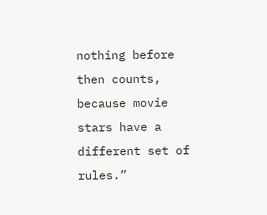nothing before then counts, because movie stars have a different set of rules.”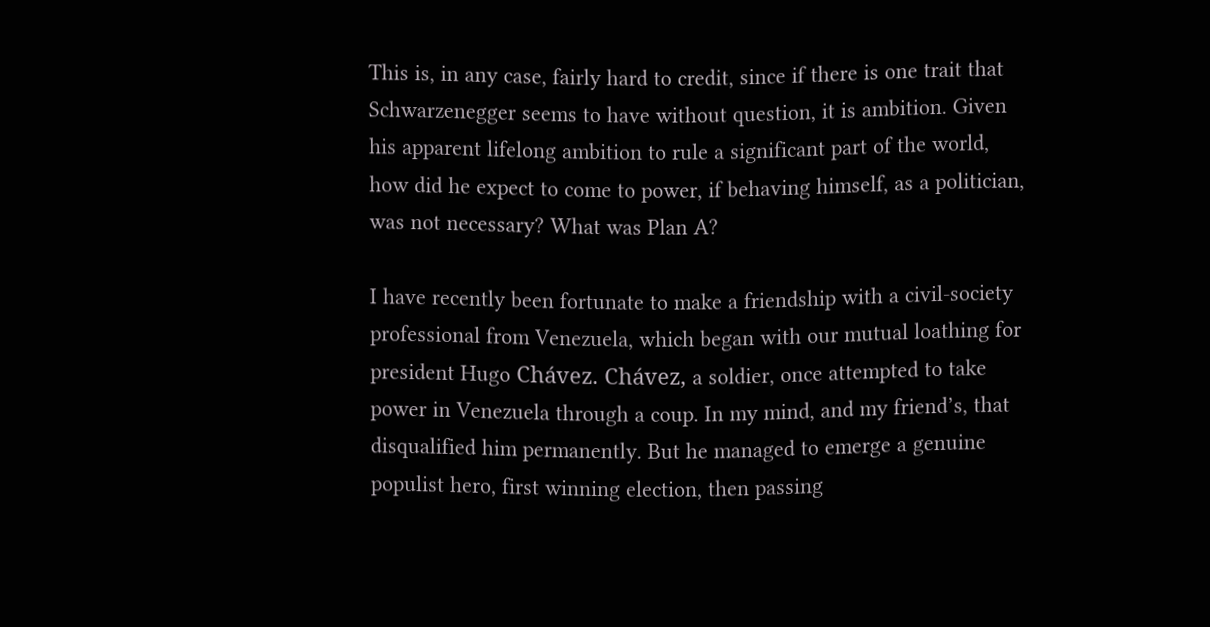This is, in any case, fairly hard to credit, since if there is one trait that Schwarzenegger seems to have without question, it is ambition. Given his apparent lifelong ambition to rule a significant part of the world, how did he expect to come to power, if behaving himself, as a politician, was not necessary? What was Plan A?

I have recently been fortunate to make a friendship with a civil-society professional from Venezuela, which began with our mutual loathing for president Hugo Chávez. Chávez, a soldier, once attempted to take power in Venezuela through a coup. In my mind, and my friend’s, that disqualified him permanently. But he managed to emerge a genuine populist hero, first winning election, then passing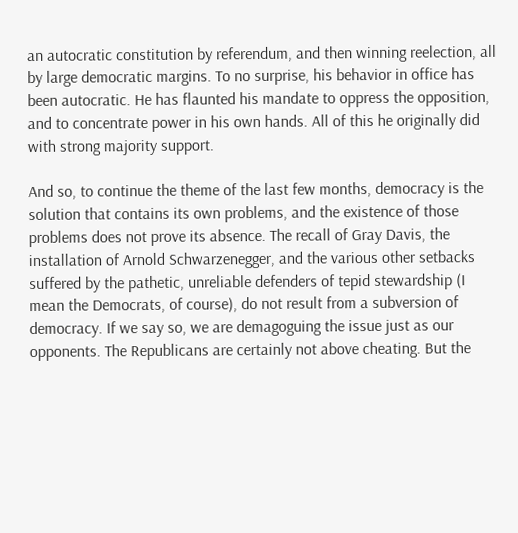an autocratic constitution by referendum, and then winning reelection, all by large democratic margins. To no surprise, his behavior in office has been autocratic. He has flaunted his mandate to oppress the opposition, and to concentrate power in his own hands. All of this he originally did with strong majority support.

And so, to continue the theme of the last few months, democracy is the solution that contains its own problems, and the existence of those problems does not prove its absence. The recall of Gray Davis, the installation of Arnold Schwarzenegger, and the various other setbacks suffered by the pathetic, unreliable defenders of tepid stewardship (I mean the Democrats, of course), do not result from a subversion of democracy. If we say so, we are demagoguing the issue just as our opponents. The Republicans are certainly not above cheating. But the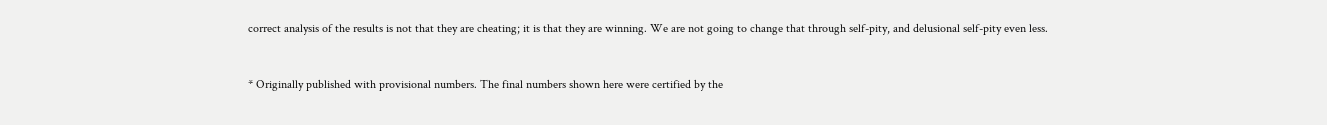correct analysis of the results is not that they are cheating; it is that they are winning. We are not going to change that through self-pity, and delusional self-pity even less.



* Originally published with provisional numbers. The final numbers shown here were certified by the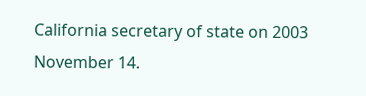California secretary of state on 2003 November 14.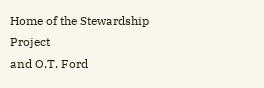Home of the Stewardship Project
and O.T. Ford